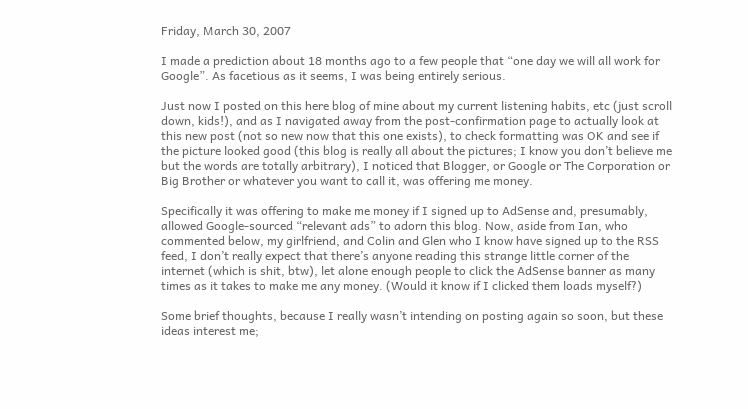Friday, March 30, 2007

I made a prediction about 18 months ago to a few people that “one day we will all work for Google”. As facetious as it seems, I was being entirely serious.

Just now I posted on this here blog of mine about my current listening habits, etc (just scroll down, kids!), and as I navigated away from the post-confirmation page to actually look at this new post (not so new now that this one exists), to check formatting was OK and see if the picture looked good (this blog is really all about the pictures; I know you don’t believe me but the words are totally arbitrary), I noticed that Blogger, or Google or The Corporation or Big Brother or whatever you want to call it, was offering me money.

Specifically it was offering to make me money if I signed up to AdSense and, presumably, allowed Google-sourced “relevant ads” to adorn this blog. Now, aside from Ian, who commented below, my girlfriend, and Colin and Glen who I know have signed up to the RSS feed, I don’t really expect that there’s anyone reading this strange little corner of the internet (which is shit, btw), let alone enough people to click the AdSense banner as many times as it takes to make me any money. (Would it know if I clicked them loads myself?)

Some brief thoughts, because I really wasn’t intending on posting again so soon, but these ideas interest me;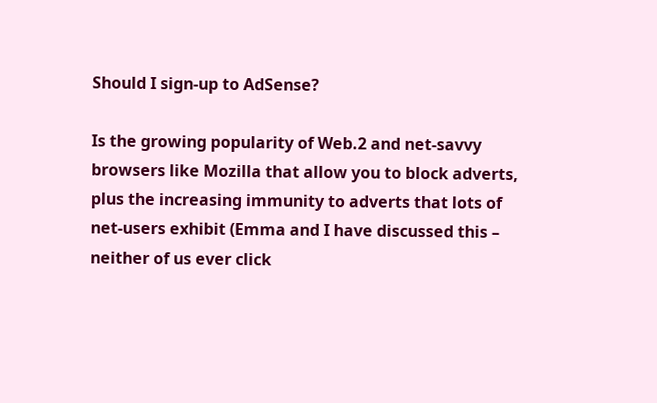Should I sign-up to AdSense?

Is the growing popularity of Web.2 and net-savvy browsers like Mozilla that allow you to block adverts, plus the increasing immunity to adverts that lots of net-users exhibit (Emma and I have discussed this – neither of us ever click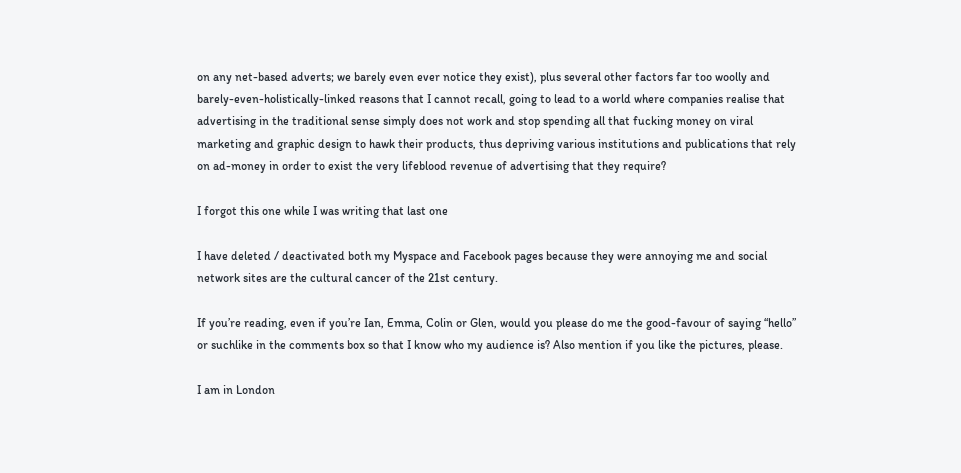on any net-based adverts; we barely even ever notice they exist), plus several other factors far too woolly and barely-even-holistically-linked reasons that I cannot recall, going to lead to a world where companies realise that advertising in the traditional sense simply does not work and stop spending all that fucking money on viral marketing and graphic design to hawk their products, thus depriving various institutions and publications that rely on ad-money in order to exist the very lifeblood revenue of advertising that they require?

I forgot this one while I was writing that last one

I have deleted / deactivated both my Myspace and Facebook pages because they were annoying me and social network sites are the cultural cancer of the 21st century.

If you’re reading, even if you’re Ian, Emma, Colin or Glen, would you please do me the good-favour of saying “hello” or suchlike in the comments box so that I know who my audience is? Also mention if you like the pictures, please.

I am in London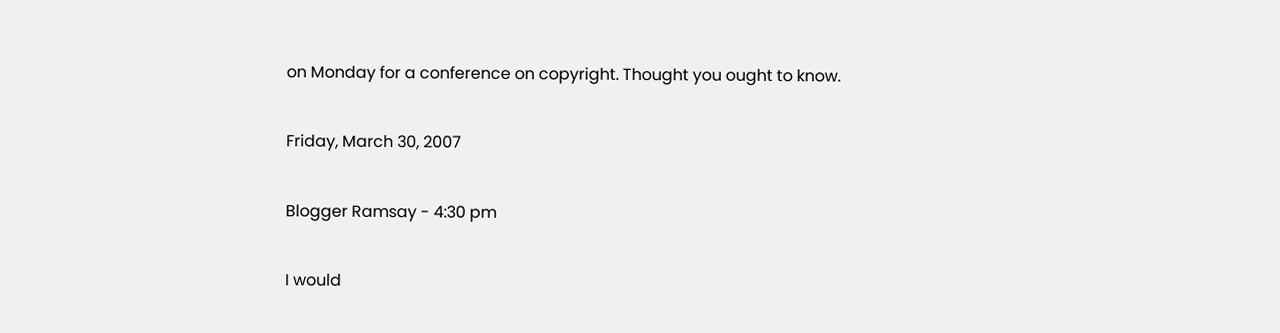on Monday for a conference on copyright. Thought you ought to know.


Friday, March 30, 2007


Blogger Ramsay - 4:30 pm


I would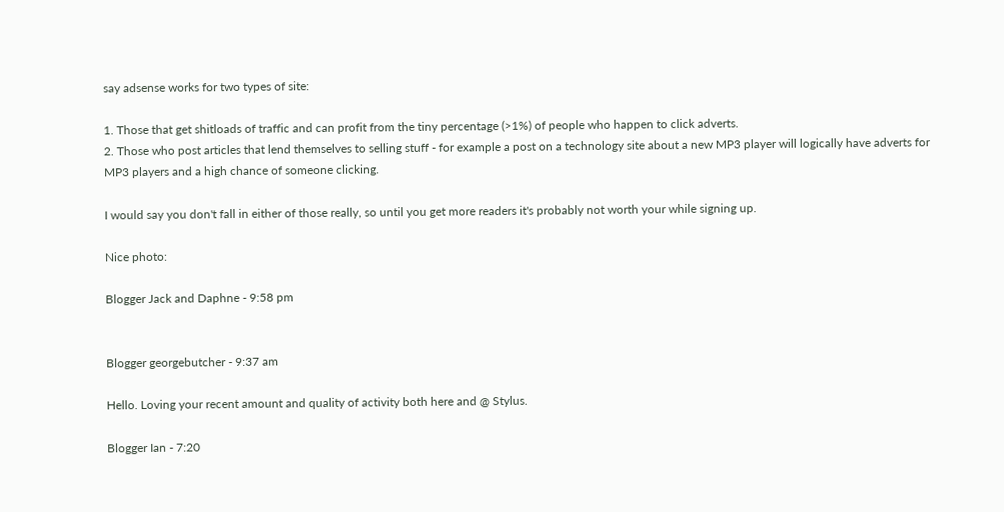say adsense works for two types of site:

1. Those that get shitloads of traffic and can profit from the tiny percentage (>1%) of people who happen to click adverts.
2. Those who post articles that lend themselves to selling stuff - for example a post on a technology site about a new MP3 player will logically have adverts for MP3 players and a high chance of someone clicking.

I would say you don't fall in either of those really, so until you get more readers it's probably not worth your while signing up.

Nice photo:

Blogger Jack and Daphne - 9:58 pm


Blogger georgebutcher - 9:37 am

Hello. Loving your recent amount and quality of activity both here and @ Stylus.

Blogger Ian - 7:20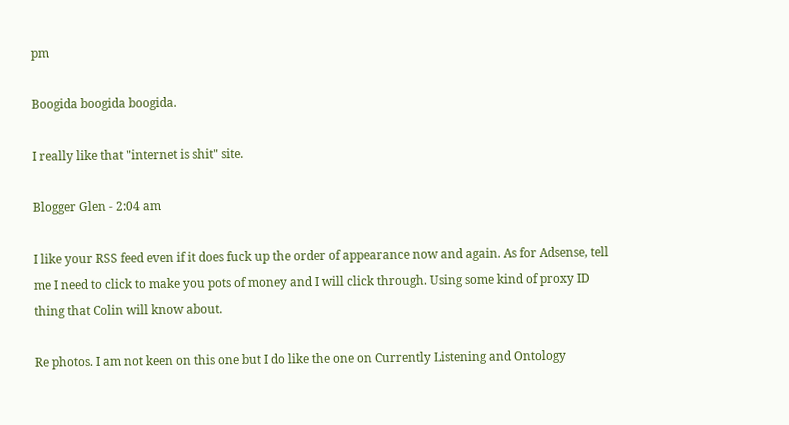pm

Boogida boogida boogida.

I really like that "internet is shit" site.

Blogger Glen - 2:04 am

I like your RSS feed even if it does fuck up the order of appearance now and again. As for Adsense, tell me I need to click to make you pots of money and I will click through. Using some kind of proxy ID thing that Colin will know about.

Re photos. I am not keen on this one but I do like the one on Currently Listening and Ontology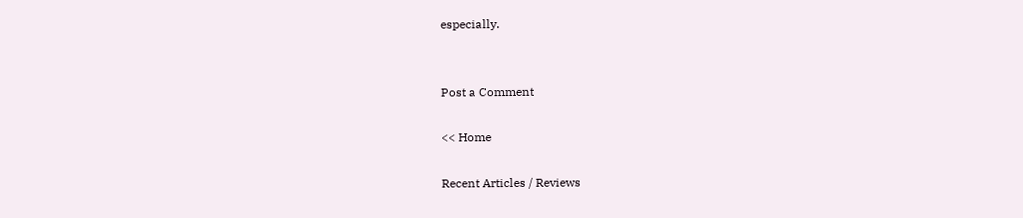especially.


Post a Comment

<< Home

Recent Articles / Reviews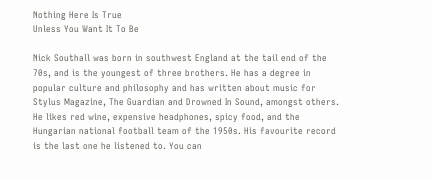Nothing Here Is True
Unless You Want It To Be

Nick Southall was born in southwest England at the tail end of the 70s, and is the youngest of three brothers. He has a degree in popular culture and philosophy and has written about music for Stylus Magazine, The Guardian and Drowned In Sound, amongst others. He likes red wine, expensive headphones, spicy food, and the Hungarian national football team of the 1950s. His favourite record is the last one he listened to. You can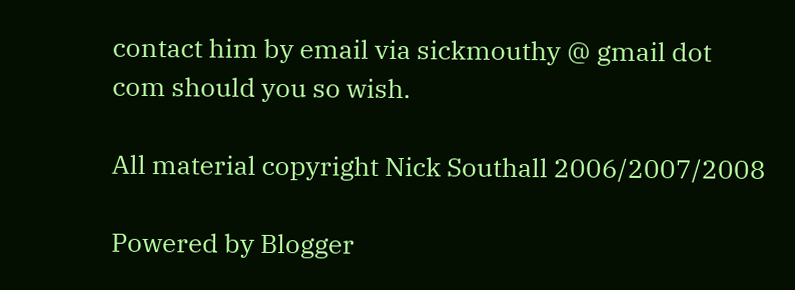contact him by email via sickmouthy @ gmail dot com should you so wish.

All material copyright Nick Southall 2006/2007/2008

Powered by Blogger